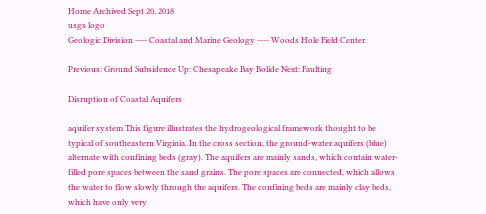Home Archived Sept 20, 2018
usgs logo
Geologic Division ---- Coastal and Marine Geology ---- Woods Hole Field Center

Previous: Ground Subsidence Up: Chesapeake Bay Bolide Next: Faulting

Disruption of Coastal Aquifers

aquifer system This figure illustrates the hydrogeological framework thought to be typical of southeastern Virginia. In the cross section, the ground-water aquifers (blue) alternate with confining beds (gray). The aquifers are mainly sands, which contain water-filled pore spaces between the sand grains. The pore spaces are connected, which allows the water to flow slowly through the aquifers. The confining beds are mainly clay beds, which have only very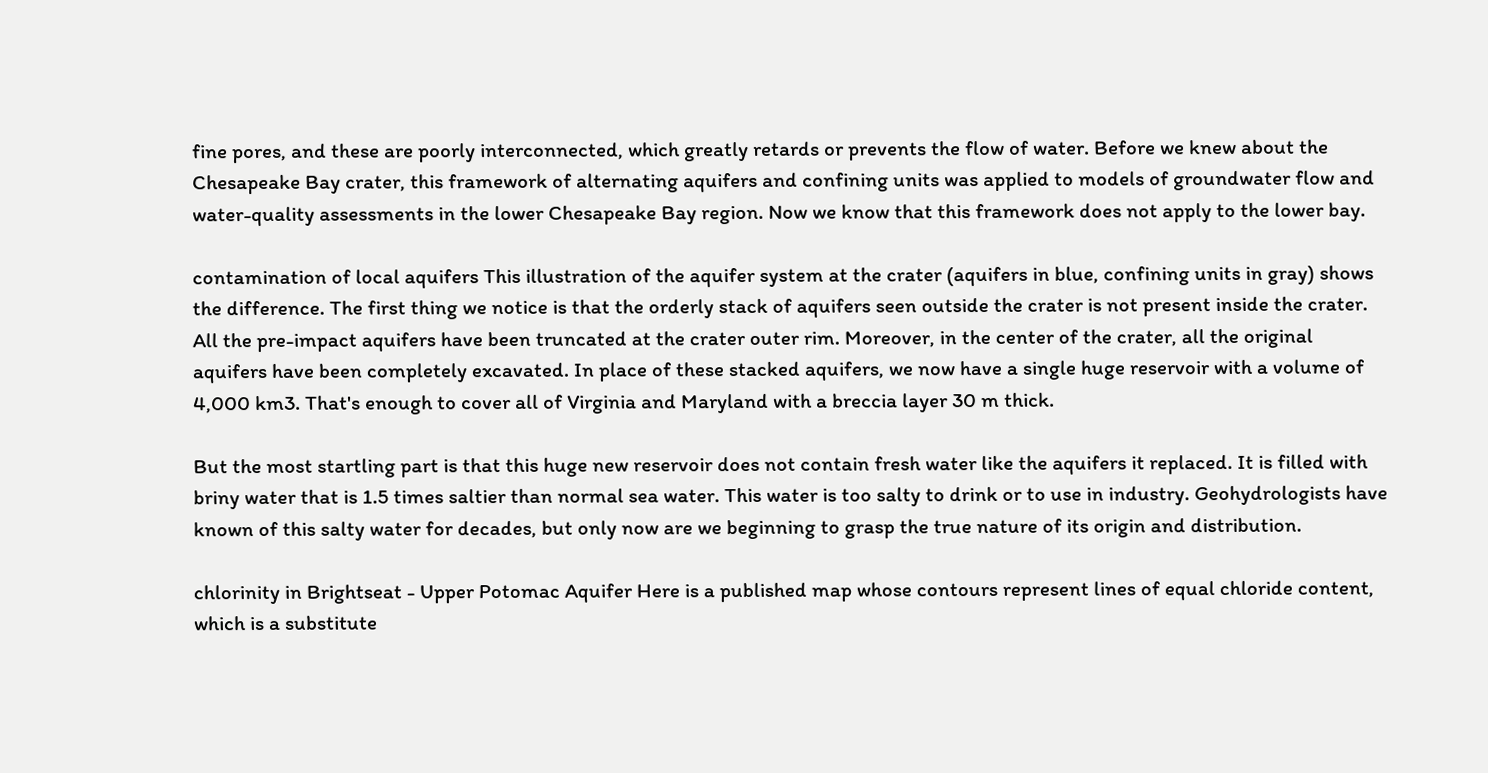fine pores, and these are poorly interconnected, which greatly retards or prevents the flow of water. Before we knew about the Chesapeake Bay crater, this framework of alternating aquifers and confining units was applied to models of groundwater flow and water-quality assessments in the lower Chesapeake Bay region. Now we know that this framework does not apply to the lower bay.

contamination of local aquifers This illustration of the aquifer system at the crater (aquifers in blue, confining units in gray) shows the difference. The first thing we notice is that the orderly stack of aquifers seen outside the crater is not present inside the crater. All the pre-impact aquifers have been truncated at the crater outer rim. Moreover, in the center of the crater, all the original aquifers have been completely excavated. In place of these stacked aquifers, we now have a single huge reservoir with a volume of 4,000 km3. That's enough to cover all of Virginia and Maryland with a breccia layer 30 m thick.

But the most startling part is that this huge new reservoir does not contain fresh water like the aquifers it replaced. It is filled with briny water that is 1.5 times saltier than normal sea water. This water is too salty to drink or to use in industry. Geohydrologists have known of this salty water for decades, but only now are we beginning to grasp the true nature of its origin and distribution.

chlorinity in Brightseat - Upper Potomac Aquifer Here is a published map whose contours represent lines of equal chloride content, which is a substitute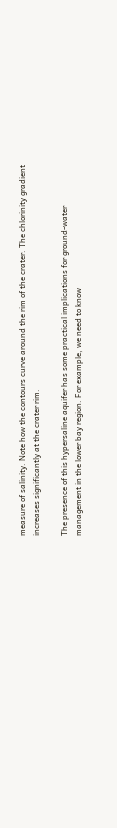measure of salinity. Note how the contours curve around the rim of the crater. The chlorinity gradient increases significantly at the crater rim.

The presence of this hypersaline aquifer has some practical implications for ground-water management in the lower bay region. For example, we need to know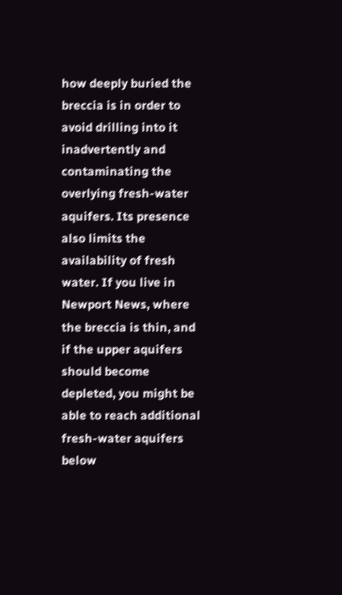how deeply buried the breccia is in order to avoid drilling into it inadvertently and contaminating the overlying fresh-water aquifers. Its presence also limits the availability of fresh water. If you live in Newport News, where the breccia is thin, and if the upper aquifers should become depleted, you might be able to reach additional fresh-water aquifers below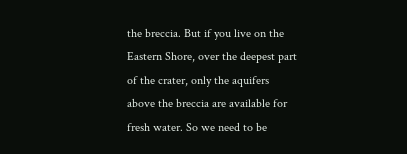the breccia. But if you live on the Eastern Shore, over the deepest part of the crater, only the aquifers above the breccia are available for fresh water. So we need to be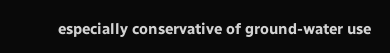especially conservative of ground-water use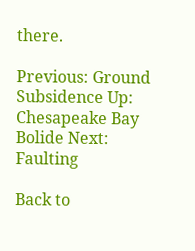there.

Previous: Ground Subsidence Up: Chesapeake Bay Bolide Next: Faulting

Back to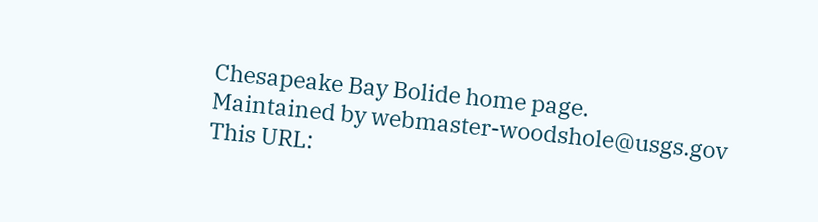Chesapeake Bay Bolide home page.
Maintained by webmaster-woodshole@usgs.gov
This URL: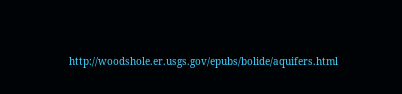http://woodshole.er.usgs.gov/epubs/bolide/aquifers.html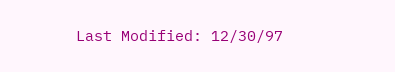Last Modified: 12/30/97